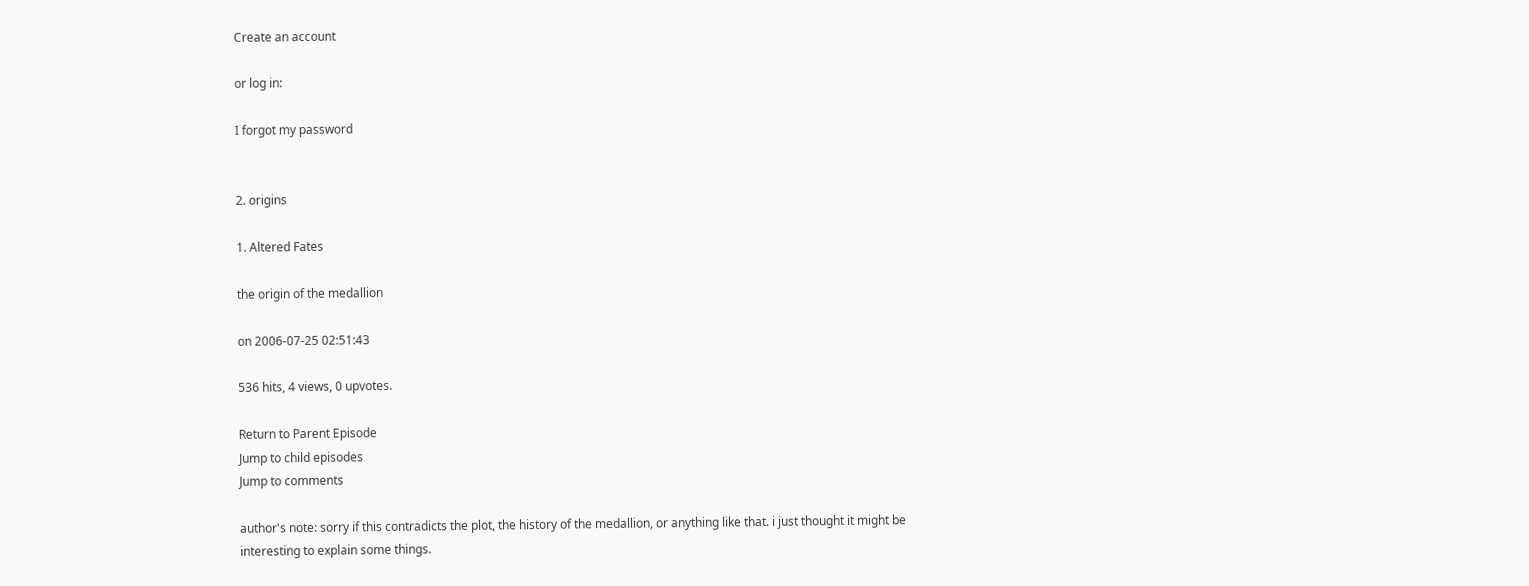Create an account

or log in:

I forgot my password


2. origins

1. Altered Fates

the origin of the medallion

on 2006-07-25 02:51:43

536 hits, 4 views, 0 upvotes.

Return to Parent Episode
Jump to child episodes
Jump to comments

author's note: sorry if this contradicts the plot, the history of the medallion, or anything like that. i just thought it might be interesting to explain some things.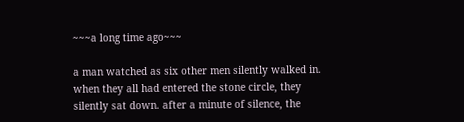~~~a long time ago~~~

a man watched as six other men silently walked in. when they all had entered the stone circle, they silently sat down. after a minute of silence, the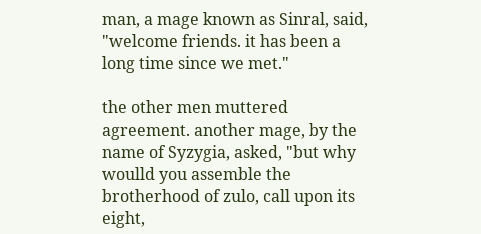man, a mage known as Sinral, said, "welcome friends. it has been a long time since we met."

the other men muttered agreement. another mage, by the name of Syzygia, asked, "but why woulld you assemble the brotherhood of zulo, call upon its eight,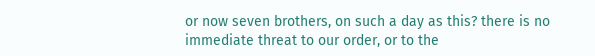or now seven brothers, on such a day as this? there is no immediate threat to our order, or to the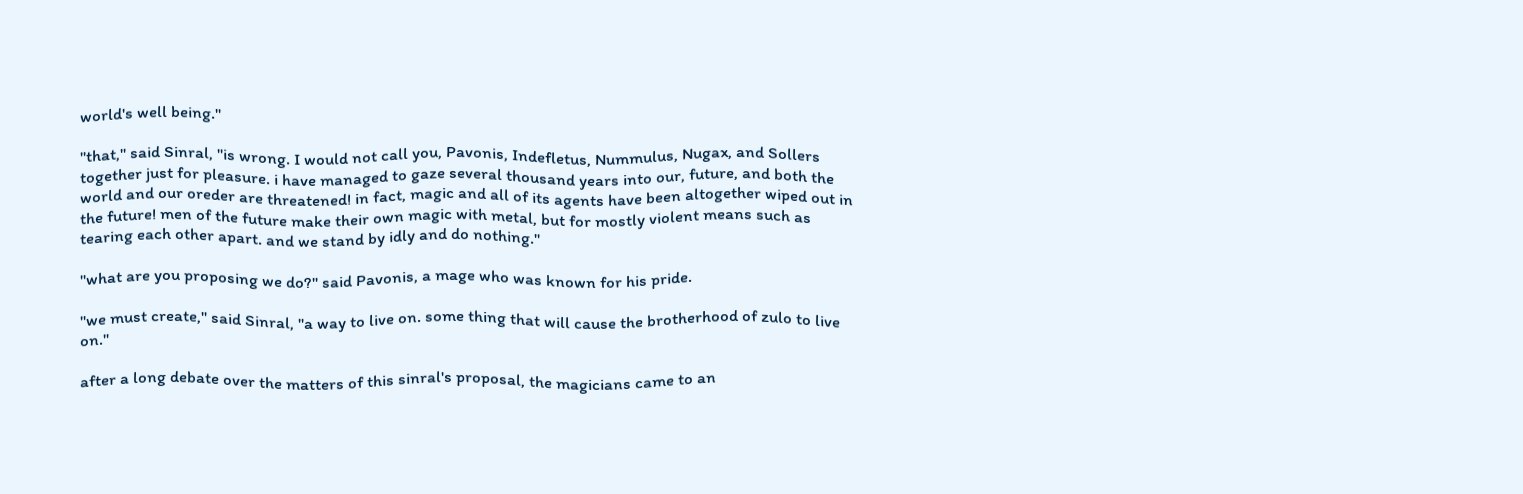world's well being."

"that," said Sinral, "is wrong. I would not call you, Pavonis, Indefletus, Nummulus, Nugax, and Sollers together just for pleasure. i have managed to gaze several thousand years into our, future, and both the world and our oreder are threatened! in fact, magic and all of its agents have been altogether wiped out in the future! men of the future make their own magic with metal, but for mostly violent means such as tearing each other apart. and we stand by idly and do nothing."

"what are you proposing we do?" said Pavonis, a mage who was known for his pride.

"we must create," said Sinral, "a way to live on. some thing that will cause the brotherhood of zulo to live on."

after a long debate over the matters of this sinral's proposal, the magicians came to an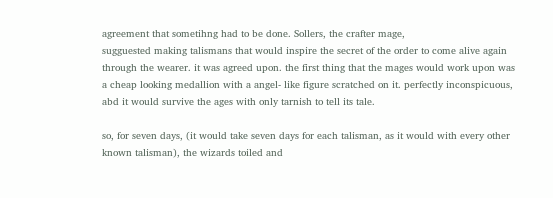agreement that sometihng had to be done. Sollers, the crafter mage,
sugguested making talismans that would inspire the secret of the order to come alive again through the wearer. it was agreed upon. the first thing that the mages would work upon was a cheap looking medallion with a angel- like figure scratched on it. perfectly inconspicuous, abd it would survive the ages with only tarnish to tell its tale.

so, for seven days, (it would take seven days for each talisman, as it would with every other known talisman), the wizards toiled and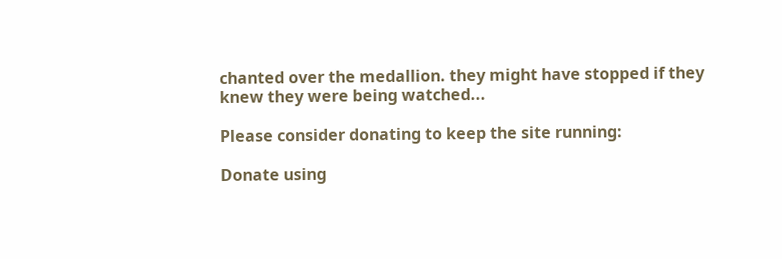chanted over the medallion. they might have stopped if they knew they were being watched...

Please consider donating to keep the site running:

Donate using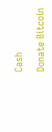Cash

Donate Bitcoin